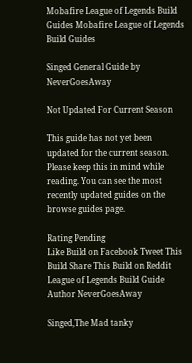Mobafire League of Legends Build Guides Mobafire League of Legends Build Guides

Singed General Guide by NeverGoesAway

Not Updated For Current Season

This guide has not yet been updated for the current season. Please keep this in mind while reading. You can see the most recently updated guides on the browse guides page.

Rating Pending
Like Build on Facebook Tweet This Build Share This Build on Reddit
League of Legends Build Guide Author NeverGoesAway

Singed,The Mad tanky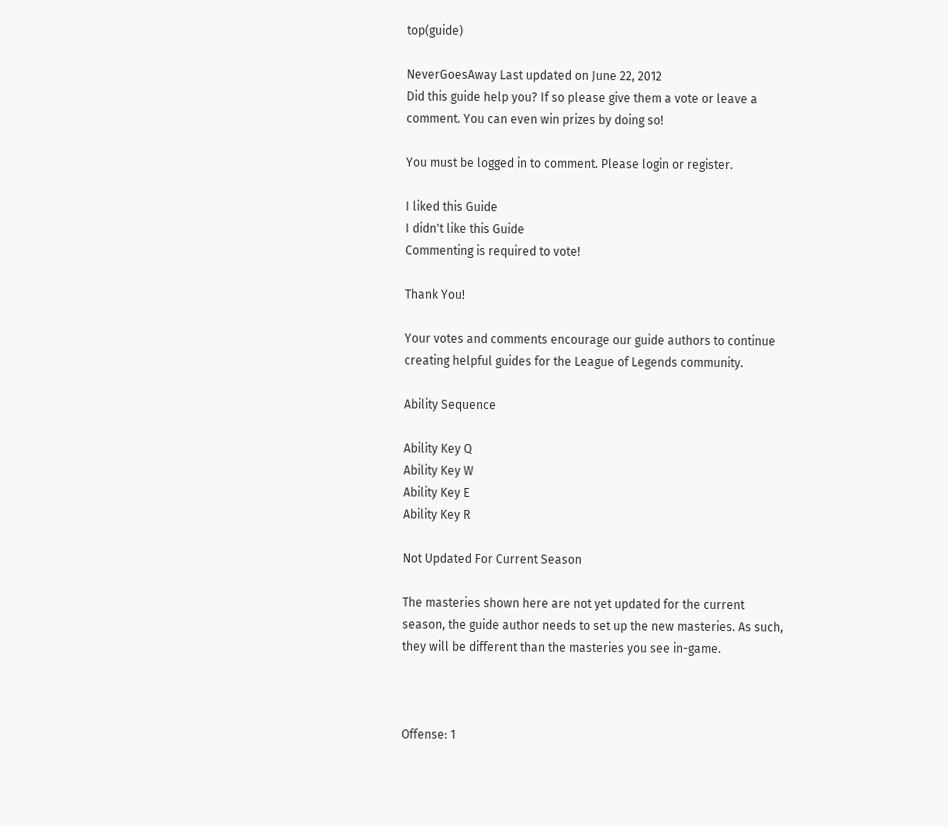top(guide)

NeverGoesAway Last updated on June 22, 2012
Did this guide help you? If so please give them a vote or leave a comment. You can even win prizes by doing so!

You must be logged in to comment. Please login or register.

I liked this Guide
I didn't like this Guide
Commenting is required to vote!

Thank You!

Your votes and comments encourage our guide authors to continue
creating helpful guides for the League of Legends community.

Ability Sequence

Ability Key Q
Ability Key W
Ability Key E
Ability Key R

Not Updated For Current Season

The masteries shown here are not yet updated for the current season, the guide author needs to set up the new masteries. As such, they will be different than the masteries you see in-game.



Offense: 1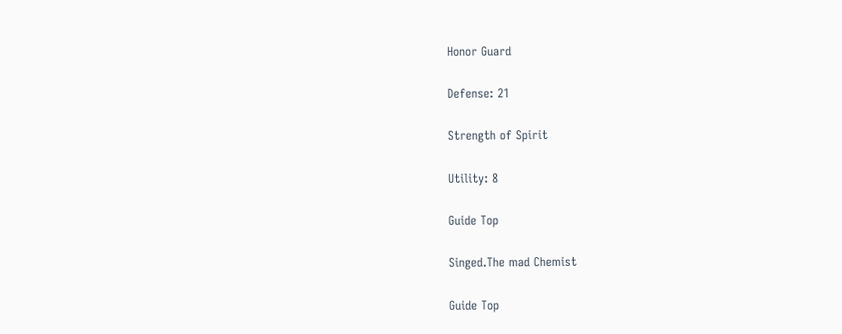Honor Guard

Defense: 21

Strength of Spirit

Utility: 8

Guide Top

Singed.The mad Chemist

Guide Top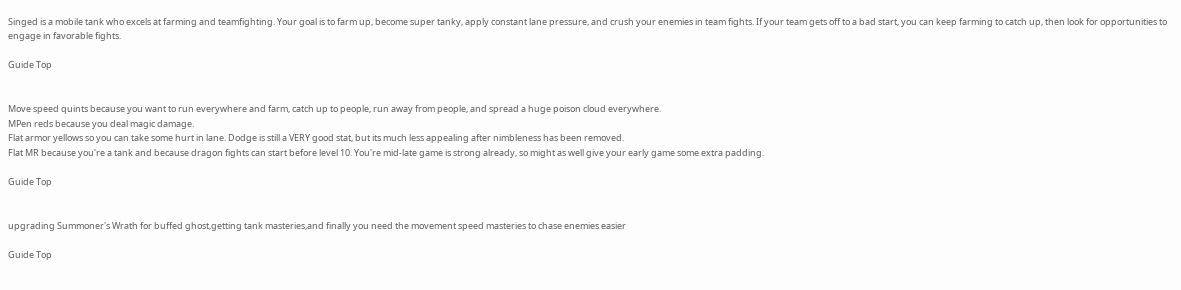Singed is a mobile tank who excels at farming and teamfighting. Your goal is to farm up, become super tanky, apply constant lane pressure, and crush your enemies in team fights. If your team gets off to a bad start, you can keep farming to catch up, then look for opportunities to engage in favorable fights.

Guide Top


Move speed quints because you want to run everywhere and farm, catch up to people, run away from people, and spread a huge poison cloud everywhere.
MPen reds because you deal magic damage.
Flat armor yellows so you can take some hurt in lane. Dodge is still a VERY good stat, but its much less appealing after nimbleness has been removed.
Flat MR because you're a tank and because dragon fights can start before level 10. You're mid-late game is strong already, so might as well give your early game some extra padding.

Guide Top


upgrading Summoner's Wrath for buffed ghost,getting tank masteries,and finally you need the movement speed masteries to chase enemies easier

Guide Top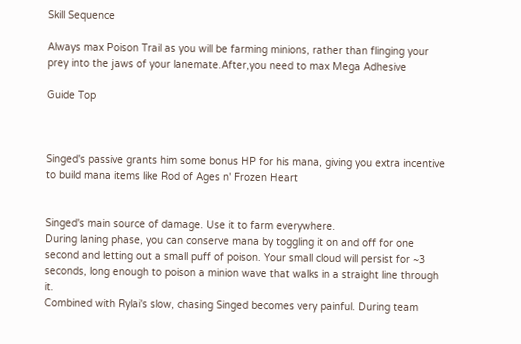Skill Sequence

Always max Poison Trail as you will be farming minions, rather than flinging your prey into the jaws of your lanemate.After,you need to max Mega Adhesive

Guide Top



Singed's passive grants him some bonus HP for his mana, giving you extra incentive to build mana items like Rod of Ages n' Frozen Heart


Singed's main source of damage. Use it to farm everywhere.
During laning phase, you can conserve mana by toggling it on and off for one second and letting out a small puff of poison. Your small cloud will persist for ~3 seconds, long enough to poison a minion wave that walks in a straight line through it.
Combined with Rylai's slow, chasing Singed becomes very painful. During team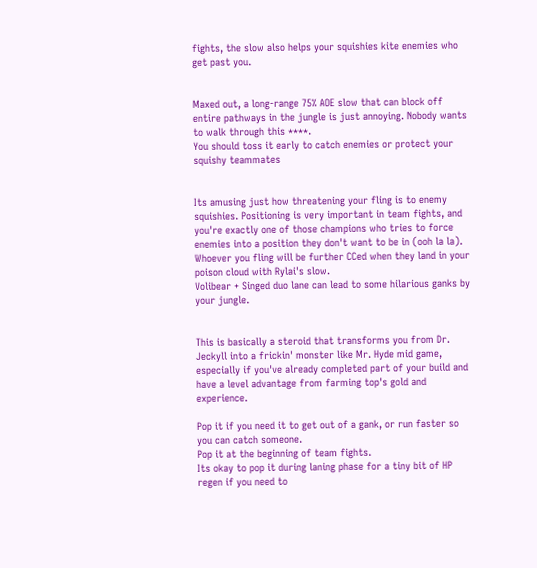fights, the slow also helps your squishies kite enemies who get past you.


Maxed out, a long-range 75% AOE slow that can block off entire pathways in the jungle is just annoying. Nobody wants to walk through this ****.
You should toss it early to catch enemies or protect your squishy teammates


Its amusing just how threatening your fling is to enemy squishies. Positioning is very important in team fights, and you're exactly one of those champions who tries to force enemies into a position they don't want to be in (ooh la la). Whoever you fling will be further CCed when they land in your poison cloud with Rylai's slow.
Volibear + Singed duo lane can lead to some hilarious ganks by your jungle.


This is basically a steroid that transforms you from Dr. Jeckyll into a frickin' monster like Mr. Hyde mid game, especially if you've already completed part of your build and have a level advantage from farming top's gold and experience.

Pop it if you need it to get out of a gank, or run faster so you can catch someone.
Pop it at the beginning of team fights.
Its okay to pop it during laning phase for a tiny bit of HP regen if you need to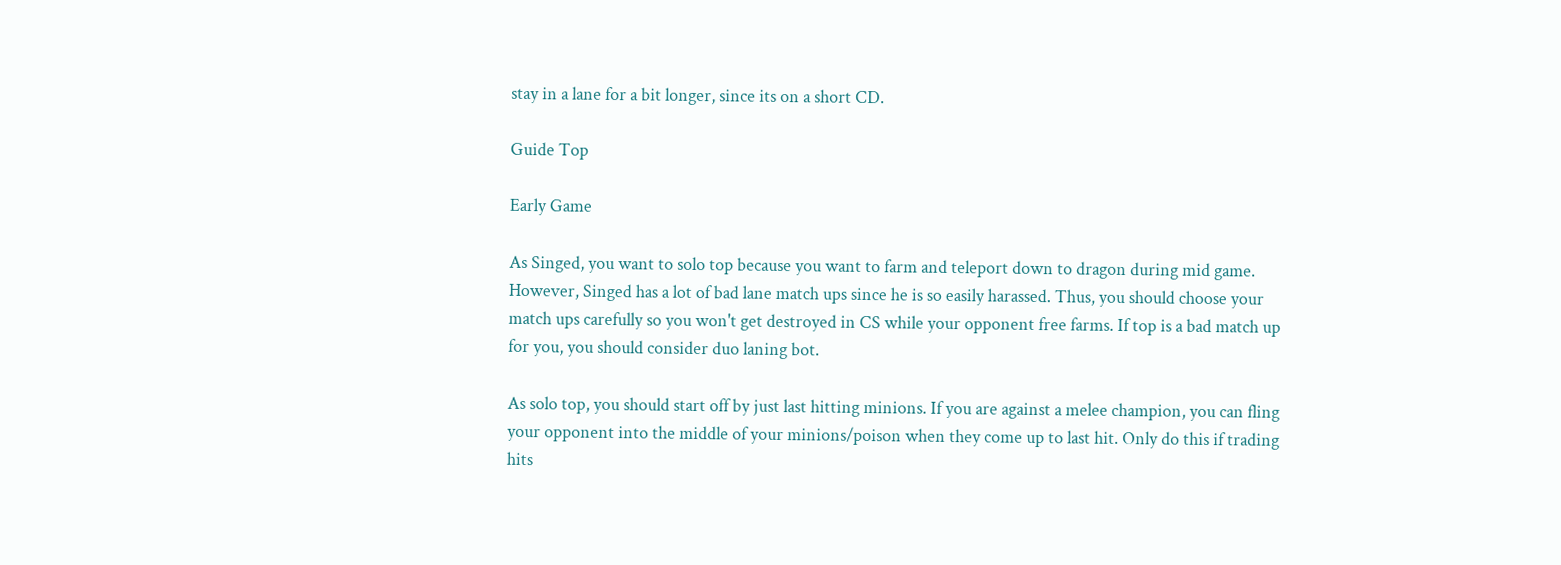stay in a lane for a bit longer, since its on a short CD.

Guide Top

Early Game

As Singed, you want to solo top because you want to farm and teleport down to dragon during mid game. However, Singed has a lot of bad lane match ups since he is so easily harassed. Thus, you should choose your match ups carefully so you won't get destroyed in CS while your opponent free farms. If top is a bad match up for you, you should consider duo laning bot.

As solo top, you should start off by just last hitting minions. If you are against a melee champion, you can fling your opponent into the middle of your minions/poison when they come up to last hit. Only do this if trading hits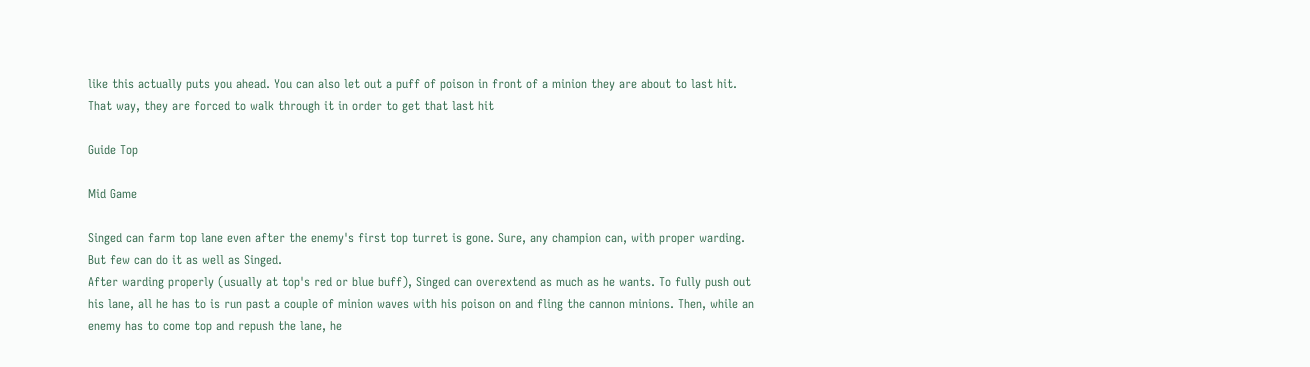like this actually puts you ahead. You can also let out a puff of poison in front of a minion they are about to last hit. That way, they are forced to walk through it in order to get that last hit

Guide Top

Mid Game

Singed can farm top lane even after the enemy's first top turret is gone. Sure, any champion can, with proper warding. But few can do it as well as Singed.
After warding properly (usually at top's red or blue buff), Singed can overextend as much as he wants. To fully push out his lane, all he has to is run past a couple of minion waves with his poison on and fling the cannon minions. Then, while an enemy has to come top and repush the lane, he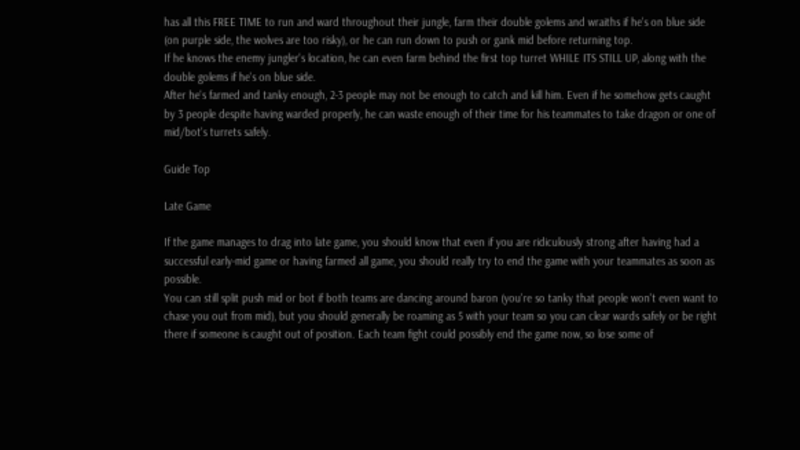has all this FREE TIME to run and ward throughout their jungle, farm their double golems and wraiths if he's on blue side (on purple side, the wolves are too risky), or he can run down to push or gank mid before returning top.
If he knows the enemy jungler's location, he can even farm behind the first top turret WHILE ITS STILL UP, along with the double golems if he's on blue side.
After he's farmed and tanky enough, 2-3 people may not be enough to catch and kill him. Even if he somehow gets caught by 3 people despite having warded properly, he can waste enough of their time for his teammates to take dragon or one of mid/bot's turrets safely.

Guide Top

Late Game

If the game manages to drag into late game, you should know that even if you are ridiculously strong after having had a successful early-mid game or having farmed all game, you should really try to end the game with your teammates as soon as possible.
You can still split push mid or bot if both teams are dancing around baron (you're so tanky that people won't even want to chase you out from mid), but you should generally be roaming as 5 with your team so you can clear wards safely or be right there if someone is caught out of position. Each team fight could possibly end the game now, so lose some of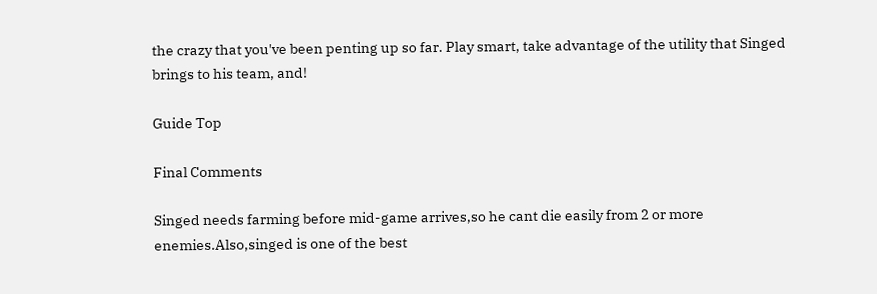the crazy that you've been penting up so far. Play smart, take advantage of the utility that Singed brings to his team, and!

Guide Top

Final Comments

Singed needs farming before mid-game arrives,so he cant die easily from 2 or more enemies.Also,singed is one of the best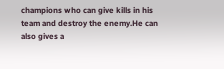champions who can give kills in his team and destroy the enemy.He can also gives a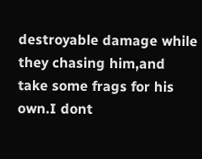destroyable damage while they chasing him,and take some frags for his own.I dont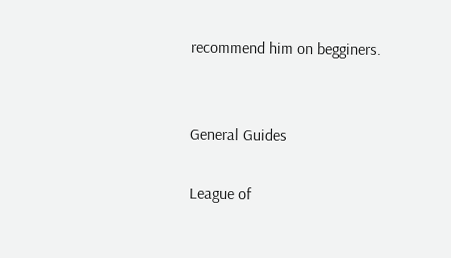recommend him on begginers.


General Guides

League of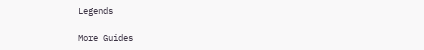Legends

More Guides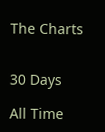The Charts


30 Days

All Time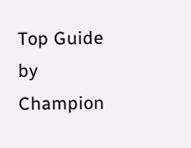Top Guide by Champion